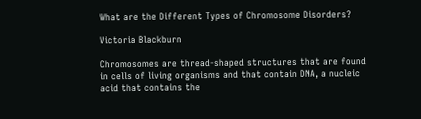What are the Different Types of Chromosome Disorders?

Victoria Blackburn

Chromosomes are thread-shaped structures that are found in cells of living organisms and that contain DNA, a nucleic acid that contains the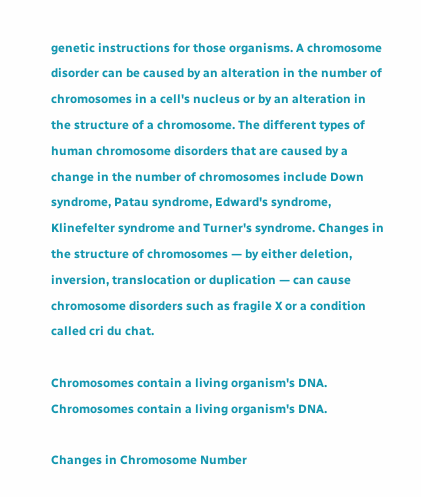genetic instructions for those organisms. A chromosome disorder can be caused by an alteration in the number of chromosomes in a cell's nucleus or by an alteration in the structure of a chromosome. The different types of human chromosome disorders that are caused by a change in the number of chromosomes include Down syndrome, Patau syndrome, Edward's syndrome, Klinefelter syndrome and Turner's syndrome. Changes in the structure of chromosomes — by either deletion, inversion, translocation or duplication — can cause chromosome disorders such as fragile X or a condition called cri du chat.

Chromosomes contain a living organism's DNA.
Chromosomes contain a living organism's DNA.

Changes in Chromosome Number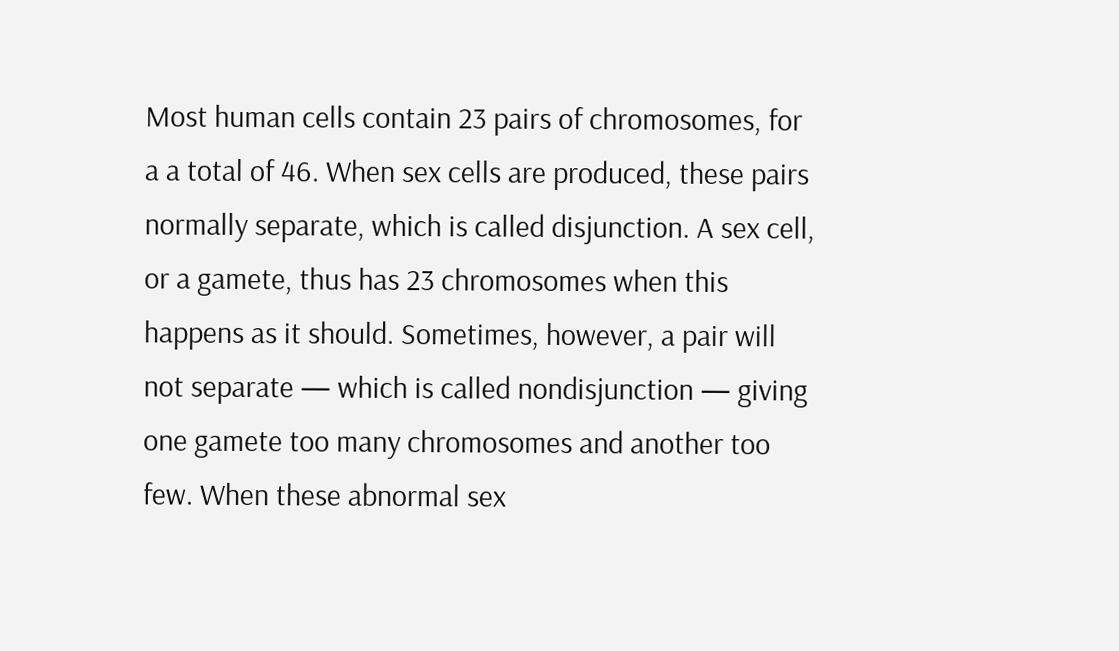Most human cells contain 23 pairs of chromosomes, for a a total of 46. When sex cells are produced, these pairs normally separate, which is called disjunction. A sex cell, or a gamete, thus has 23 chromosomes when this happens as it should. Sometimes, however, a pair will not separate — which is called nondisjunction — giving one gamete too many chromosomes and another too few. When these abnormal sex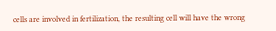cells are involved in fertilization, the resulting cell will have the wrong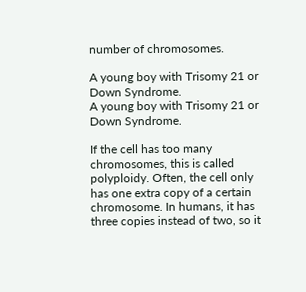number of chromosomes.

A young boy with Trisomy 21 or Down Syndrome.
A young boy with Trisomy 21 or Down Syndrome.

If the cell has too many chromosomes, this is called polyploidy. Often, the cell only has one extra copy of a certain chromosome. In humans, it has three copies instead of two, so it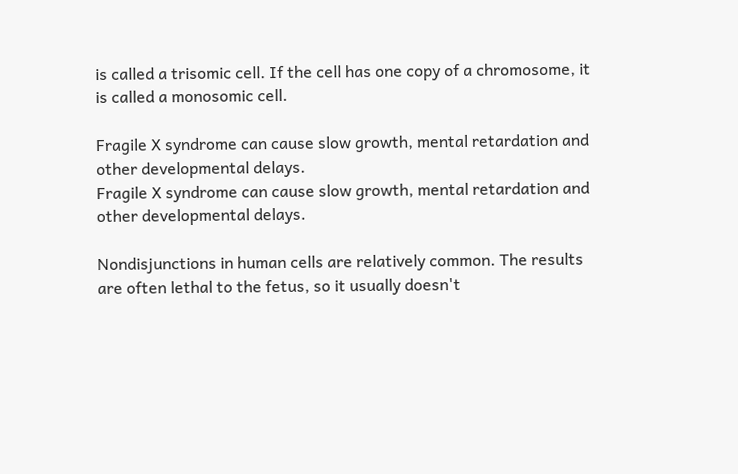is called a trisomic cell. If the cell has one copy of a chromosome, it is called a monosomic cell.

Fragile X syndrome can cause slow growth, mental retardation and other developmental delays.
Fragile X syndrome can cause slow growth, mental retardation and other developmental delays.

Nondisjunctions in human cells are relatively common. The results are often lethal to the fetus, so it usually doesn't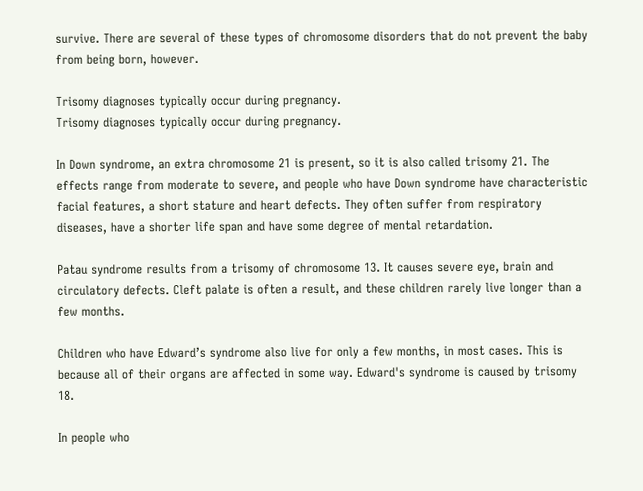survive. There are several of these types of chromosome disorders that do not prevent the baby from being born, however.

Trisomy diagnoses typically occur during pregnancy.
Trisomy diagnoses typically occur during pregnancy.

In Down syndrome, an extra chromosome 21 is present, so it is also called trisomy 21. The effects range from moderate to severe, and people who have Down syndrome have characteristic facial features, a short stature and heart defects. They often suffer from respiratory diseases, have a shorter life span and have some degree of mental retardation.

Patau syndrome results from a trisomy of chromosome 13. It causes severe eye, brain and circulatory defects. Cleft palate is often a result, and these children rarely live longer than a few months.

Children who have Edward’s syndrome also live for only a few months, in most cases. This is because all of their organs are affected in some way. Edward's syndrome is caused by trisomy 18.

In people who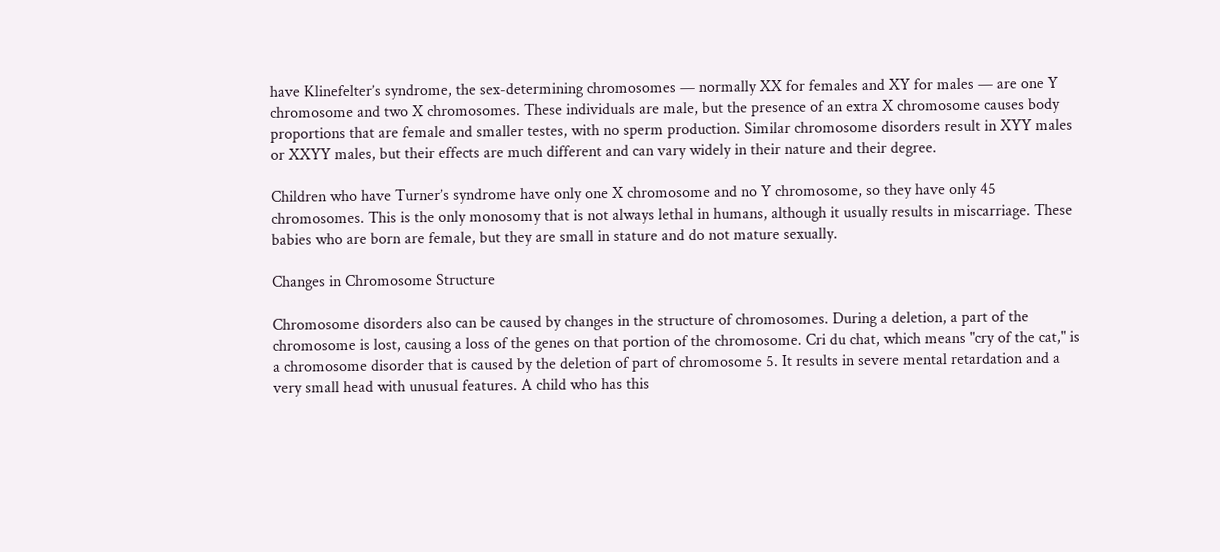have Klinefelter’s syndrome, the sex-determining chromosomes — normally XX for females and XY for males — are one Y chromosome and two X chromosomes. These individuals are male, but the presence of an extra X chromosome causes body proportions that are female and smaller testes, with no sperm production. Similar chromosome disorders result in XYY males or XXYY males, but their effects are much different and can vary widely in their nature and their degree.

Children who have Turner’s syndrome have only one X chromosome and no Y chromosome, so they have only 45 chromosomes. This is the only monosomy that is not always lethal in humans, although it usually results in miscarriage. These babies who are born are female, but they are small in stature and do not mature sexually.

Changes in Chromosome Structure

Chromosome disorders also can be caused by changes in the structure of chromosomes. During a deletion, a part of the chromosome is lost, causing a loss of the genes on that portion of the chromosome. Cri du chat, which means "cry of the cat," is a chromosome disorder that is caused by the deletion of part of chromosome 5. It results in severe mental retardation and a very small head with unusual features. A child who has this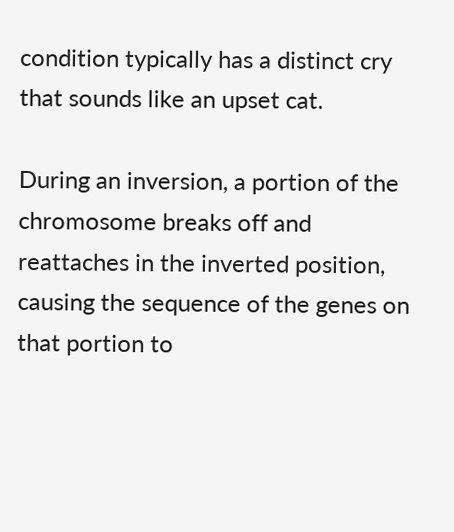condition typically has a distinct cry that sounds like an upset cat.

During an inversion, a portion of the chromosome breaks off and reattaches in the inverted position, causing the sequence of the genes on that portion to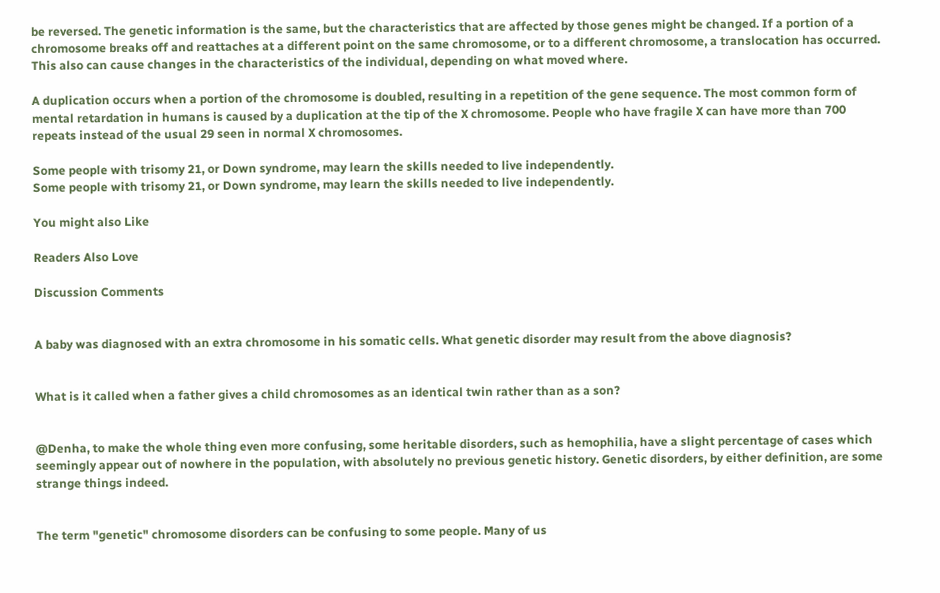be reversed. The genetic information is the same, but the characteristics that are affected by those genes might be changed. If a portion of a chromosome breaks off and reattaches at a different point on the same chromosome, or to a different chromosome, a translocation has occurred. This also can cause changes in the characteristics of the individual, depending on what moved where.

A duplication occurs when a portion of the chromosome is doubled, resulting in a repetition of the gene sequence. The most common form of mental retardation in humans is caused by a duplication at the tip of the X chromosome. People who have fragile X can have more than 700 repeats instead of the usual 29 seen in normal X chromosomes.

Some people with trisomy 21, or Down syndrome, may learn the skills needed to live independently.
Some people with trisomy 21, or Down syndrome, may learn the skills needed to live independently.

You might also Like

Readers Also Love

Discussion Comments


A baby was diagnosed with an extra chromosome in his somatic cells. What genetic disorder may result from the above diagnosis?


What is it called when a father gives a child chromosomes as an identical twin rather than as a son?


@Denha, to make the whole thing even more confusing, some heritable disorders, such as hemophilia, have a slight percentage of cases which seemingly appear out of nowhere in the population, with absolutely no previous genetic history. Genetic disorders, by either definition, are some strange things indeed.


The term "genetic" chromosome disorders can be confusing to some people. Many of us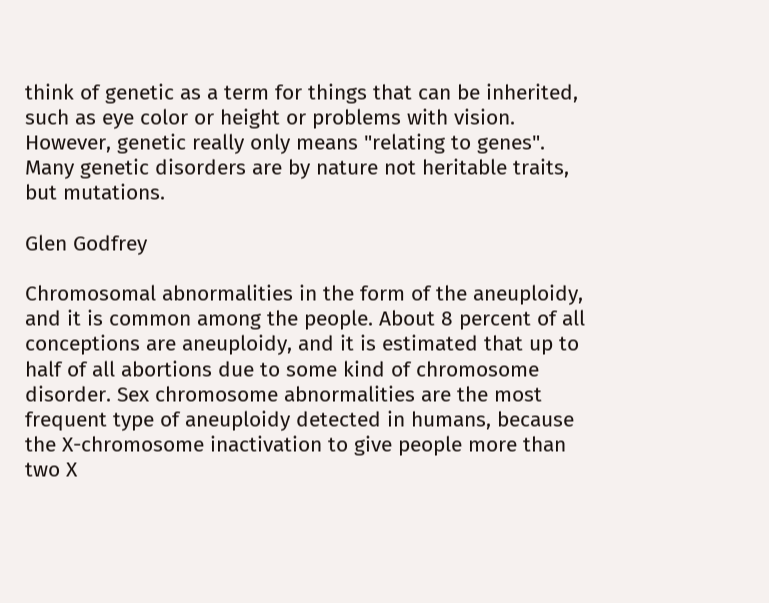think of genetic as a term for things that can be inherited, such as eye color or height or problems with vision. However, genetic really only means "relating to genes". Many genetic disorders are by nature not heritable traits, but mutations.

Glen Godfrey

Chromosomal abnormalities in the form of the aneuploidy, and it is common among the people. About 8 percent of all conceptions are aneuploidy, and it is estimated that up to half of all abortions due to some kind of chromosome disorder. Sex chromosome abnormalities are the most frequent type of aneuploidy detected in humans, because the X-chromosome inactivation to give people more than two X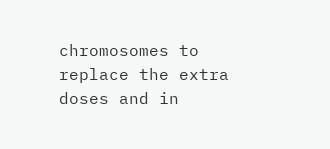chromosomes to replace the extra doses and in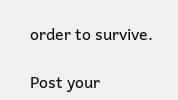order to survive.

Post your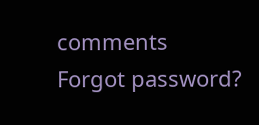comments
Forgot password?